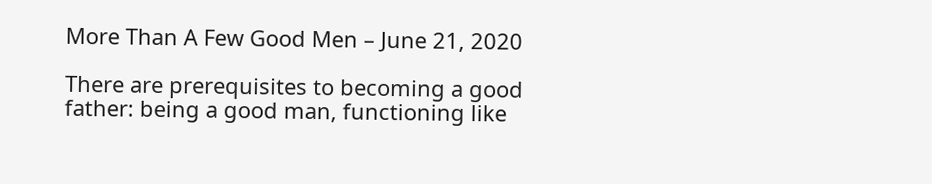More Than A Few Good Men – June 21, 2020

There are prerequisites to becoming a good father: being a good man, functioning like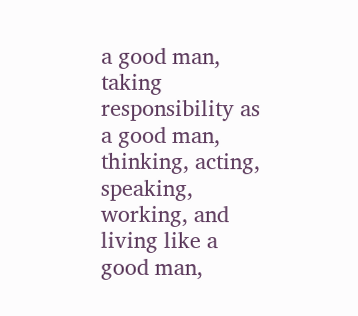a good man, taking responsibility as a good man, thinking, acting, speaking, working, and living like a good man,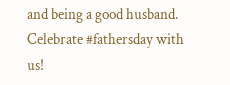and being a good husband. Celebrate #fathersday with us!